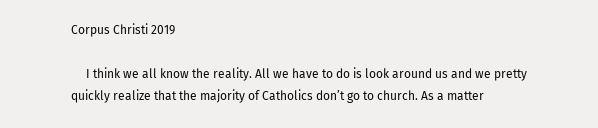Corpus Christi 2019

     I think we all know the reality. All we have to do is look around us and we pretty quickly realize that the majority of Catholics don’t go to church. As a matter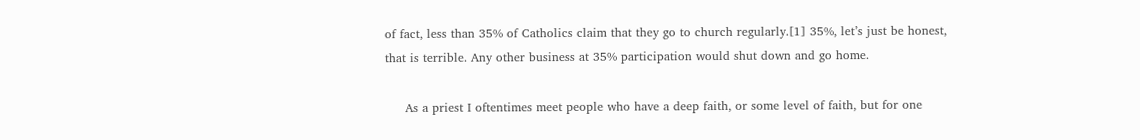of fact, less than 35% of Catholics claim that they go to church regularly.[1] 35%, let’s just be honest, that is terrible. Any other business at 35% participation would shut down and go home.

     As a priest I oftentimes meet people who have a deep faith, or some level of faith, but for one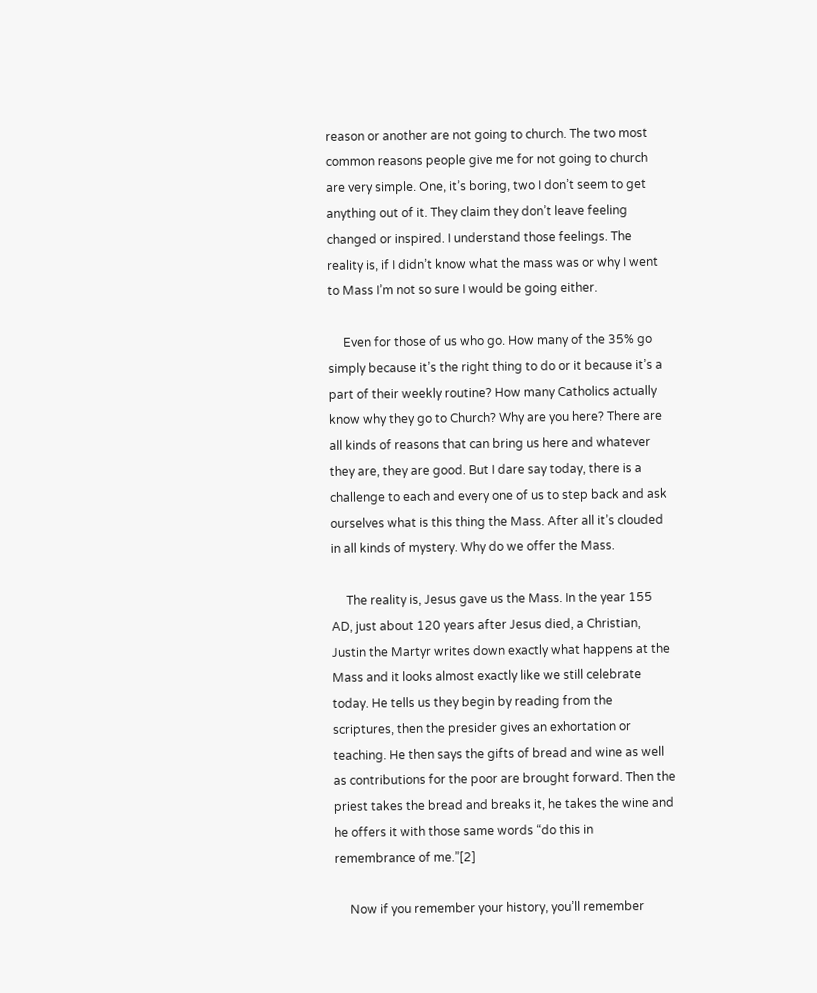reason or another are not going to church. The two most common reasons people give me for not going to church are very simple. One, it’s boring, two I don’t seem to get anything out of it. They claim they don’t leave feeling changed or inspired. I understand those feelings. The reality is, if I didn’t know what the mass was or why I went to Mass I’m not so sure I would be going either.

     Even for those of us who go. How many of the 35% go simply because it’s the right thing to do or it because it’s a part of their weekly routine? How many Catholics actually know why they go to Church? Why are you here? There are all kinds of reasons that can bring us here and whatever they are, they are good. But I dare say today, there is a challenge to each and every one of us to step back and ask ourselves what is this thing the Mass. After all it’s clouded in all kinds of mystery. Why do we offer the Mass.

     The reality is, Jesus gave us the Mass. In the year 155 AD, just about 120 years after Jesus died, a Christian, Justin the Martyr writes down exactly what happens at the Mass and it looks almost exactly like we still celebrate today. He tells us they begin by reading from the scriptures, then the presider gives an exhortation or teaching. He then says the gifts of bread and wine as well as contributions for the poor are brought forward. Then the priest takes the bread and breaks it, he takes the wine and he offers it with those same words “do this in remembrance of me.”[2]

     Now if you remember your history, you’ll remember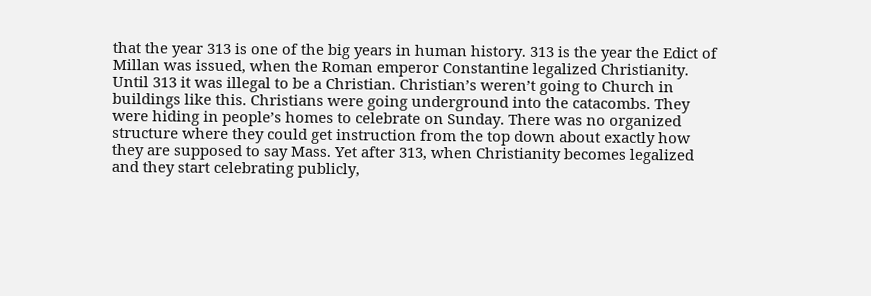that the year 313 is one of the big years in human history. 313 is the year the Edict of Millan was issued, when the Roman emperor Constantine legalized Christianity. Until 313 it was illegal to be a Christian. Christian’s weren’t going to Church in buildings like this. Christians were going underground into the catacombs. They were hiding in people’s homes to celebrate on Sunday. There was no organized structure where they could get instruction from the top down about exactly how they are supposed to say Mass. Yet after 313, when Christianity becomes legalized and they start celebrating publicly,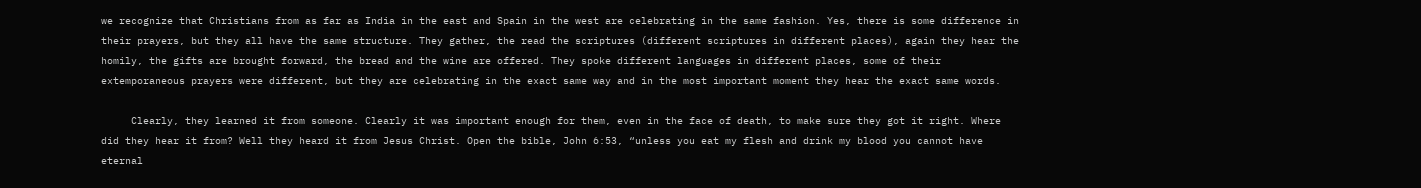we recognize that Christians from as far as India in the east and Spain in the west are celebrating in the same fashion. Yes, there is some difference in their prayers, but they all have the same structure. They gather, the read the scriptures (different scriptures in different places), again they hear the homily, the gifts are brought forward, the bread and the wine are offered. They spoke different languages in different places, some of their extemporaneous prayers were different, but they are celebrating in the exact same way and in the most important moment they hear the exact same words.

     Clearly, they learned it from someone. Clearly it was important enough for them, even in the face of death, to make sure they got it right. Where did they hear it from? Well they heard it from Jesus Christ. Open the bible, John 6:53, “unless you eat my flesh and drink my blood you cannot have eternal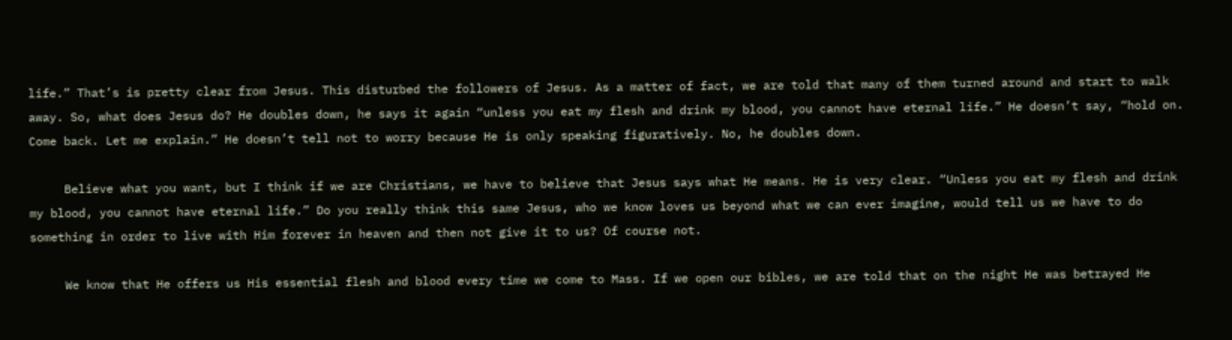life.” That’s is pretty clear from Jesus. This disturbed the followers of Jesus. As a matter of fact, we are told that many of them turned around and start to walk away. So, what does Jesus do? He doubles down, he says it again “unless you eat my flesh and drink my blood, you cannot have eternal life.” He doesn’t say, “hold on. Come back. Let me explain.” He doesn’t tell not to worry because He is only speaking figuratively. No, he doubles down.

     Believe what you want, but I think if we are Christians, we have to believe that Jesus says what He means. He is very clear. “Unless you eat my flesh and drink my blood, you cannot have eternal life.” Do you really think this same Jesus, who we know loves us beyond what we can ever imagine, would tell us we have to do something in order to live with Him forever in heaven and then not give it to us? Of course not.

     We know that He offers us His essential flesh and blood every time we come to Mass. If we open our bibles, we are told that on the night He was betrayed He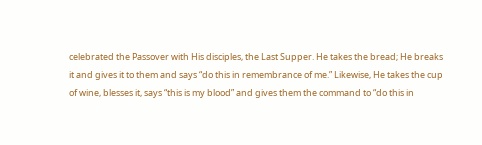celebrated the Passover with His disciples, the Last Supper. He takes the bread; He breaks it and gives it to them and says “do this in remembrance of me.” Likewise, He takes the cup of wine, blesses it, says “this is my blood” and gives them the command to “do this in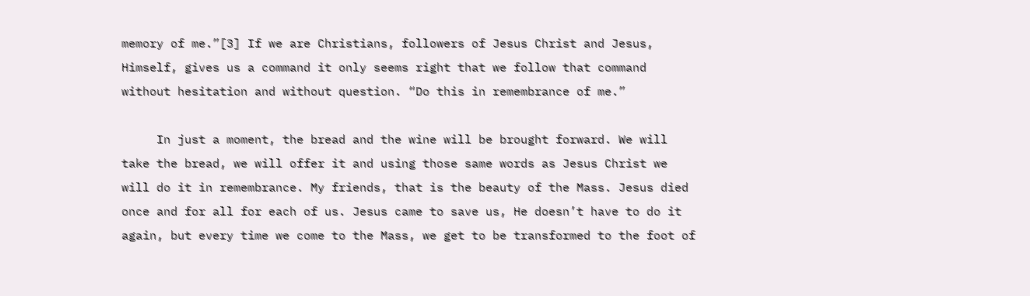memory of me.”[3] If we are Christians, followers of Jesus Christ and Jesus, Himself, gives us a command it only seems right that we follow that command without hesitation and without question. “Do this in remembrance of me.”

     In just a moment, the bread and the wine will be brought forward. We will take the bread, we will offer it and using those same words as Jesus Christ we will do it in remembrance. My friends, that is the beauty of the Mass. Jesus died once and for all for each of us. Jesus came to save us, He doesn’t have to do it again, but every time we come to the Mass, we get to be transformed to the foot of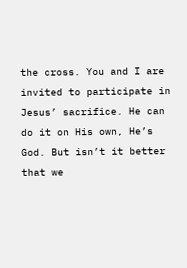the cross. You and I are invited to participate in Jesus’ sacrifice. He can do it on His own, He’s God. But isn’t it better that we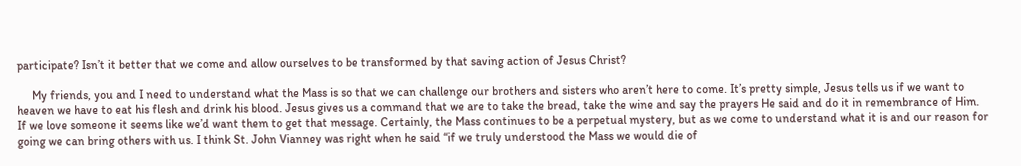participate? Isn’t it better that we come and allow ourselves to be transformed by that saving action of Jesus Christ?

     My friends, you and I need to understand what the Mass is so that we can challenge our brothers and sisters who aren’t here to come. It’s pretty simple, Jesus tells us if we want to heaven we have to eat his flesh and drink his blood. Jesus gives us a command that we are to take the bread, take the wine and say the prayers He said and do it in remembrance of Him. If we love someone it seems like we’d want them to get that message. Certainly, the Mass continues to be a perpetual mystery, but as we come to understand what it is and our reason for going we can bring others with us. I think St. John Vianney was right when he said “if we truly understood the Mass we would die of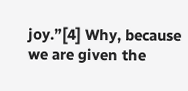joy.”[4] Why, because we are given the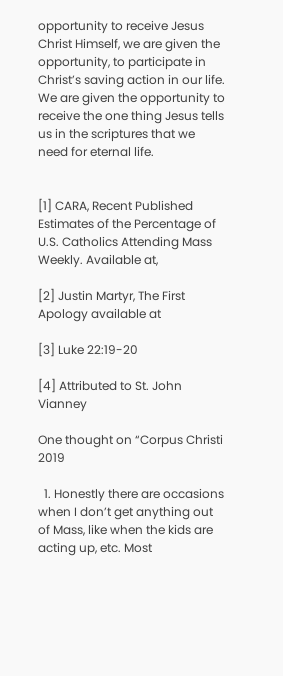opportunity to receive Jesus Christ Himself, we are given the opportunity, to participate in Christ’s saving action in our life. We are given the opportunity to receive the one thing Jesus tells us in the scriptures that we need for eternal life.


[1] CARA, Recent Published Estimates of the Percentage of U.S. Catholics Attending Mass Weekly. Available at,

[2] Justin Martyr, The First Apology available at

[3] Luke 22:19-20

[4] Attributed to St. John Vianney

One thought on “Corpus Christi 2019

  1. Honestly there are occasions when I don’t get anything out of Mass, like when the kids are acting up, etc. Most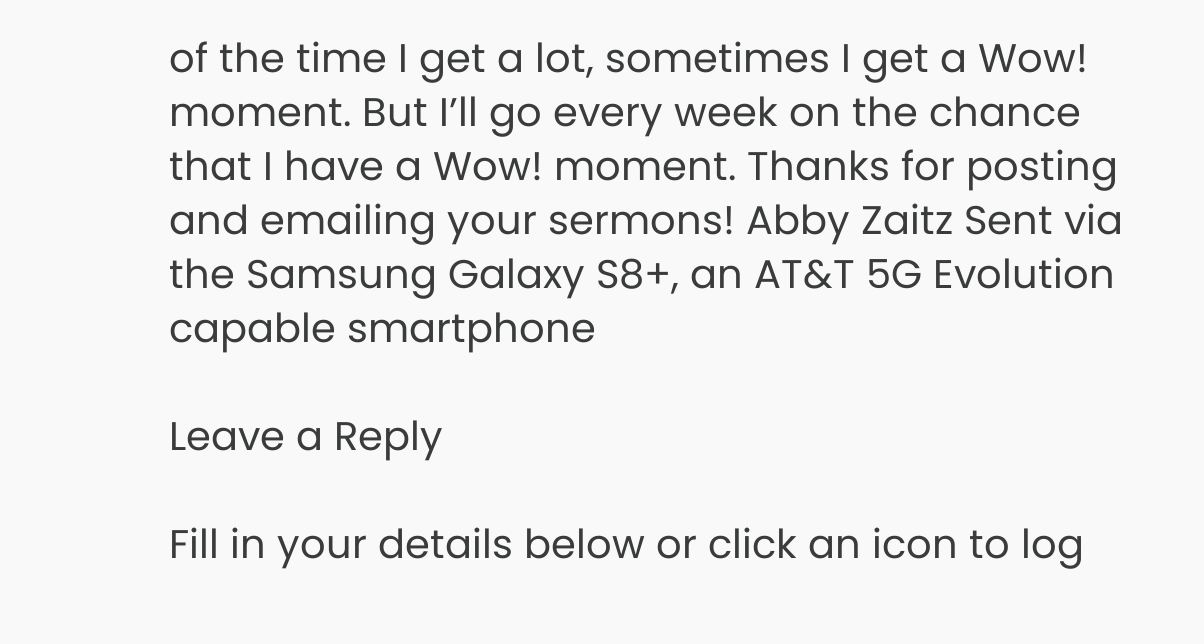of the time I get a lot, sometimes I get a Wow! moment. But I’ll go every week on the chance that I have a Wow! moment. Thanks for posting and emailing your sermons! Abby Zaitz Sent via the Samsung Galaxy S8+, an AT&T 5G Evolution capable smartphone

Leave a Reply

Fill in your details below or click an icon to log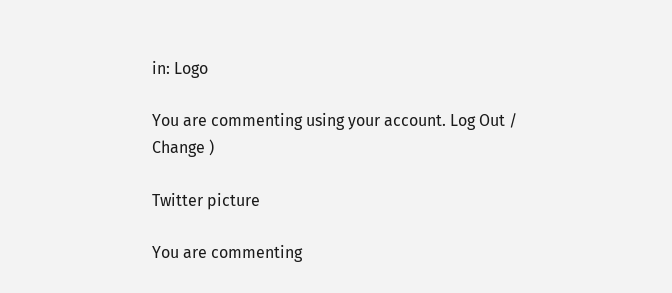in: Logo

You are commenting using your account. Log Out /  Change )

Twitter picture

You are commenting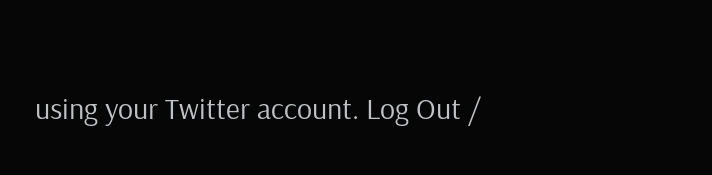using your Twitter account. Log Out /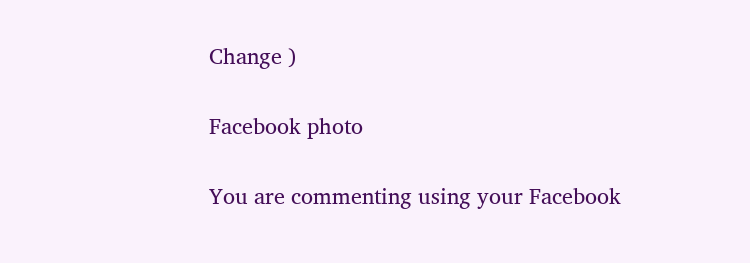Change )

Facebook photo

You are commenting using your Facebook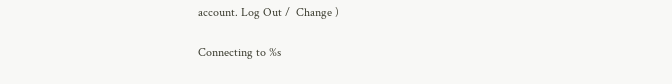account. Log Out /  Change )

Connecting to %s